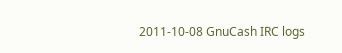2011-10-08 GnuCash IRC logs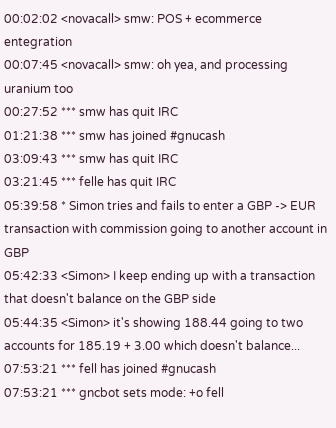00:02:02 <novacall> smw: POS + ecommerce entegration
00:07:45 <novacall> smw: oh yea, and processing uranium too
00:27:52 *** smw has quit IRC
01:21:38 *** smw has joined #gnucash
03:09:43 *** smw has quit IRC
03:21:45 *** felle has quit IRC
05:39:58 * Simon tries and fails to enter a GBP -> EUR transaction with commission going to another account in GBP
05:42:33 <Simon> I keep ending up with a transaction that doesn't balance on the GBP side
05:44:35 <Simon> it's showing 188.44 going to two accounts for 185.19 + 3.00 which doesn't balance...
07:53:21 *** fell has joined #gnucash
07:53:21 *** gncbot sets mode: +o fell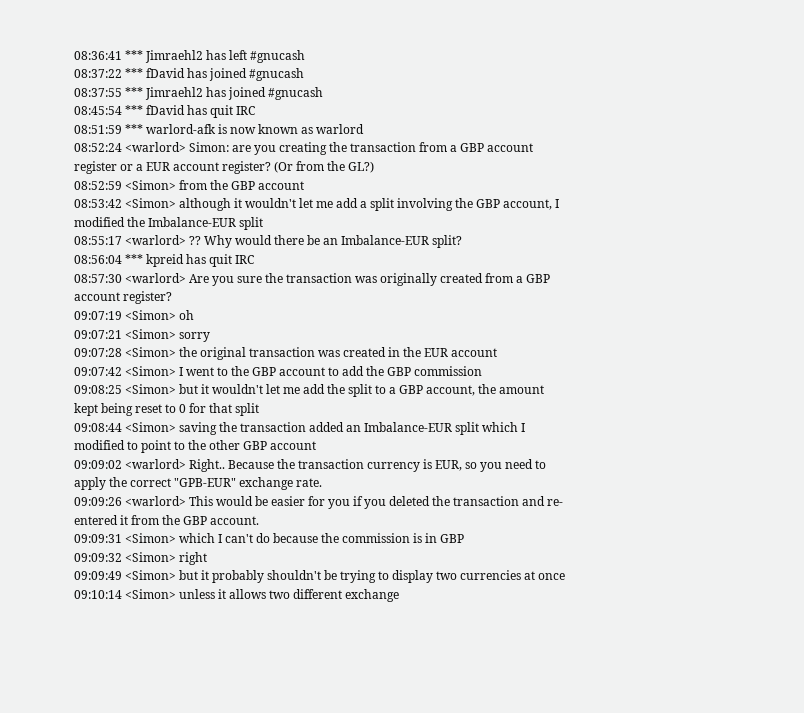08:36:41 *** Jimraehl2 has left #gnucash
08:37:22 *** fDavid has joined #gnucash
08:37:55 *** Jimraehl2 has joined #gnucash
08:45:54 *** fDavid has quit IRC
08:51:59 *** warlord-afk is now known as warlord
08:52:24 <warlord> Simon: are you creating the transaction from a GBP account register or a EUR account register? (Or from the GL?)
08:52:59 <Simon> from the GBP account
08:53:42 <Simon> although it wouldn't let me add a split involving the GBP account, I modified the Imbalance-EUR split
08:55:17 <warlord> ?? Why would there be an Imbalance-EUR split?
08:56:04 *** kpreid has quit IRC
08:57:30 <warlord> Are you sure the transaction was originally created from a GBP account register?
09:07:19 <Simon> oh
09:07:21 <Simon> sorry
09:07:28 <Simon> the original transaction was created in the EUR account
09:07:42 <Simon> I went to the GBP account to add the GBP commission
09:08:25 <Simon> but it wouldn't let me add the split to a GBP account, the amount kept being reset to 0 for that split
09:08:44 <Simon> saving the transaction added an Imbalance-EUR split which I modified to point to the other GBP account
09:09:02 <warlord> Right.. Because the transaction currency is EUR, so you need to apply the correct "GPB-EUR" exchange rate.
09:09:26 <warlord> This would be easier for you if you deleted the transaction and re-entered it from the GBP account.
09:09:31 <Simon> which I can't do because the commission is in GBP
09:09:32 <Simon> right
09:09:49 <Simon> but it probably shouldn't be trying to display two currencies at once
09:10:14 <Simon> unless it allows two different exchange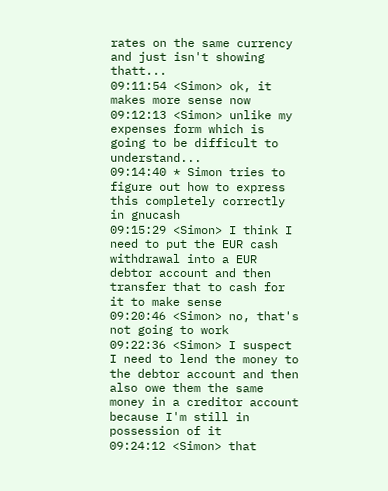rates on the same currency and just isn't showing thatt...
09:11:54 <Simon> ok, it makes more sense now
09:12:13 <Simon> unlike my expenses form which is going to be difficult to understand...
09:14:40 * Simon tries to figure out how to express this completely correctly in gnucash
09:15:29 <Simon> I think I need to put the EUR cash withdrawal into a EUR debtor account and then transfer that to cash for it to make sense
09:20:46 <Simon> no, that's not going to work
09:22:36 <Simon> I suspect I need to lend the money to the debtor account and then also owe them the same money in a creditor account because I'm still in possession of it
09:24:12 <Simon> that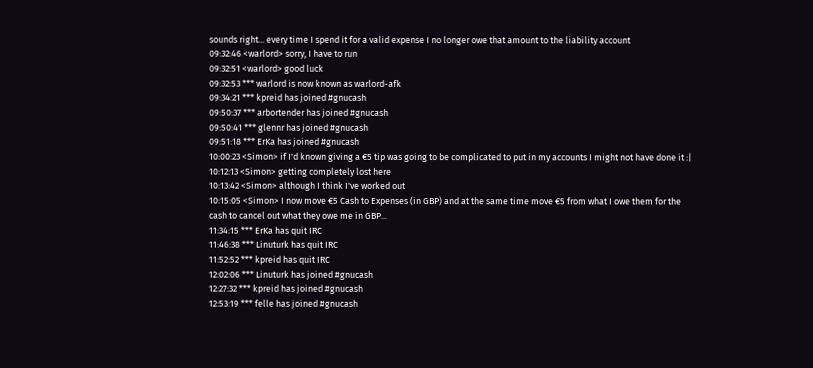sounds right... every time I spend it for a valid expense I no longer owe that amount to the liability account
09:32:46 <warlord> sorry, I have to run
09:32:51 <warlord> good luck
09:32:53 *** warlord is now known as warlord-afk
09:34:21 *** kpreid has joined #gnucash
09:50:37 *** arbortender has joined #gnucash
09:50:41 *** glennr has joined #gnucash
09:51:18 *** ErKa has joined #gnucash
10:00:23 <Simon> if I'd known giving a €5 tip was going to be complicated to put in my accounts I might not have done it :|
10:12:13 <Simon> getting completely lost here
10:13:42 <Simon> although I think I've worked out
10:15:05 <Simon> I now move €5 Cash to Expenses (in GBP) and at the same time move €5 from what I owe them for the cash to cancel out what they owe me in GBP...
11:34:15 *** ErKa has quit IRC
11:46:38 *** Linuturk has quit IRC
11:52:52 *** kpreid has quit IRC
12:02:06 *** Linuturk has joined #gnucash
12:27:32 *** kpreid has joined #gnucash
12:53:19 *** felle has joined #gnucash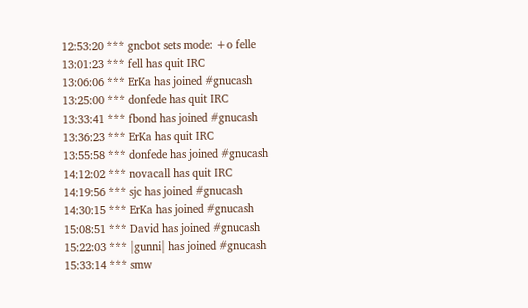12:53:20 *** gncbot sets mode: +o felle
13:01:23 *** fell has quit IRC
13:06:06 *** ErKa has joined #gnucash
13:25:00 *** donfede has quit IRC
13:33:41 *** fbond has joined #gnucash
13:36:23 *** ErKa has quit IRC
13:55:58 *** donfede has joined #gnucash
14:12:02 *** novacall has quit IRC
14:19:56 *** sjc has joined #gnucash
14:30:15 *** ErKa has joined #gnucash
15:08:51 *** David has joined #gnucash
15:22:03 *** |gunni| has joined #gnucash
15:33:14 *** smw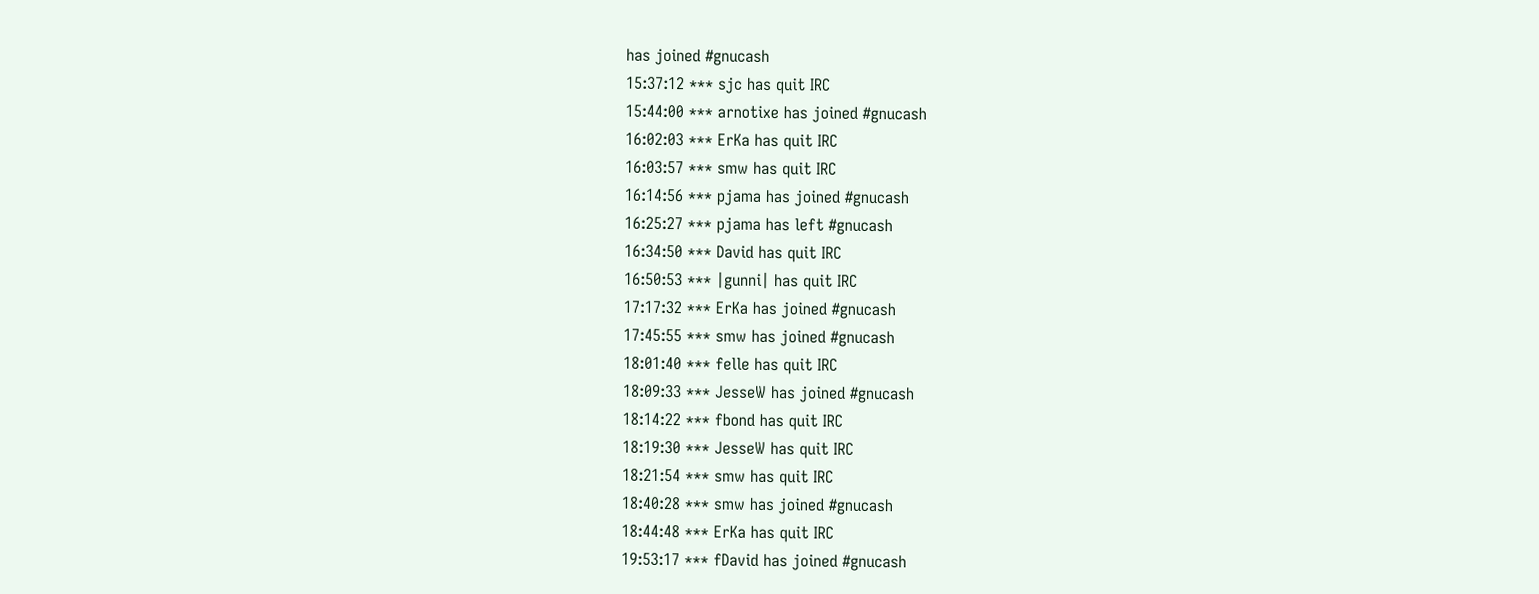has joined #gnucash
15:37:12 *** sjc has quit IRC
15:44:00 *** arnotixe has joined #gnucash
16:02:03 *** ErKa has quit IRC
16:03:57 *** smw has quit IRC
16:14:56 *** pjama has joined #gnucash
16:25:27 *** pjama has left #gnucash
16:34:50 *** David has quit IRC
16:50:53 *** |gunni| has quit IRC
17:17:32 *** ErKa has joined #gnucash
17:45:55 *** smw has joined #gnucash
18:01:40 *** felle has quit IRC
18:09:33 *** JesseW has joined #gnucash
18:14:22 *** fbond has quit IRC
18:19:30 *** JesseW has quit IRC
18:21:54 *** smw has quit IRC
18:40:28 *** smw has joined #gnucash
18:44:48 *** ErKa has quit IRC
19:53:17 *** fDavid has joined #gnucash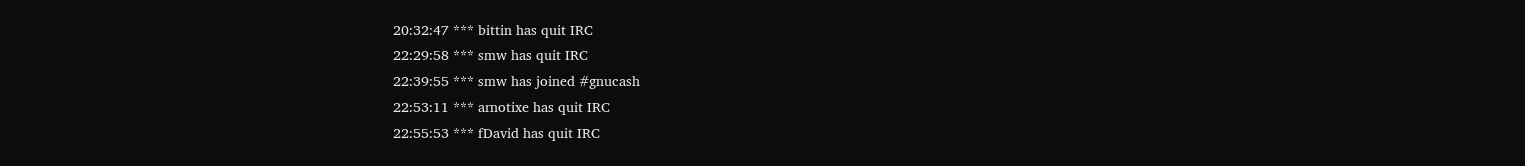20:32:47 *** bittin has quit IRC
22:29:58 *** smw has quit IRC
22:39:55 *** smw has joined #gnucash
22:53:11 *** arnotixe has quit IRC
22:55:53 *** fDavid has quit IRC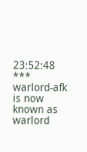23:52:48 *** warlord-afk is now known as warlord